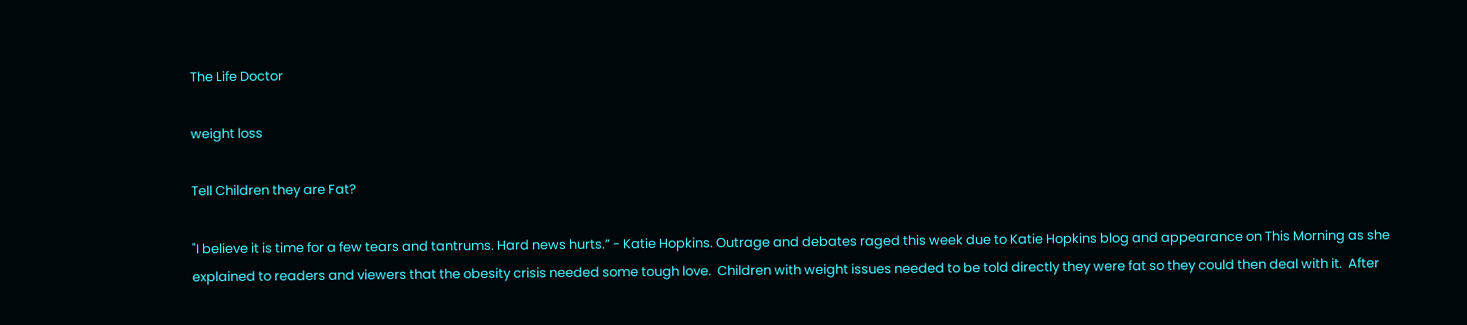The Life Doctor

weight loss

Tell Children they are Fat?

"I believe it is time for a few tears and tantrums. Hard news hurts.” - Katie Hopkins. Outrage and debates raged this week due to Katie Hopkins blog and appearance on This Morning as she explained to readers and viewers that the obesity crisis needed some tough love.  Children with weight issues needed to be told directly they were fat so they could then deal with it.  After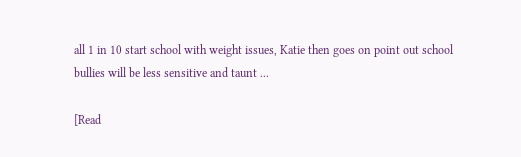all 1 in 10 start school with weight issues, Katie then goes on point out school bullies will be less sensitive and taunt ...

[Read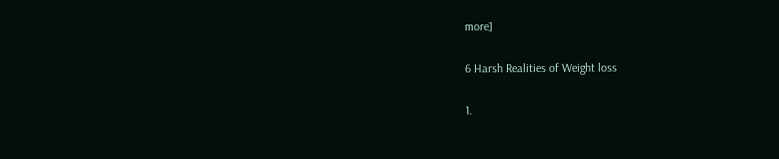more]

6 Harsh Realities of Weight loss

1.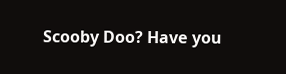Scooby Doo? Have you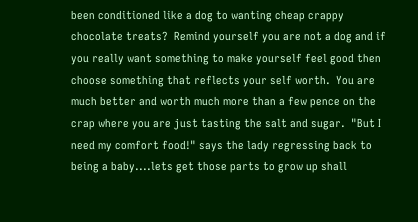been conditioned like a dog to wanting cheap crappy chocolate treats?  Remind yourself you are not a dog and if you really want something to make yourself feel good then choose something that reflects your self worth.  You are much better and worth much more than a few pence on the crap where you are just tasting the salt and sugar.  "But I need my comfort food!" says the lady regressing back to being a baby....lets get those parts to grow up shall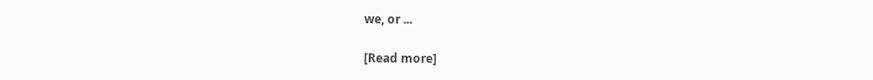we, or ...

[Read more]